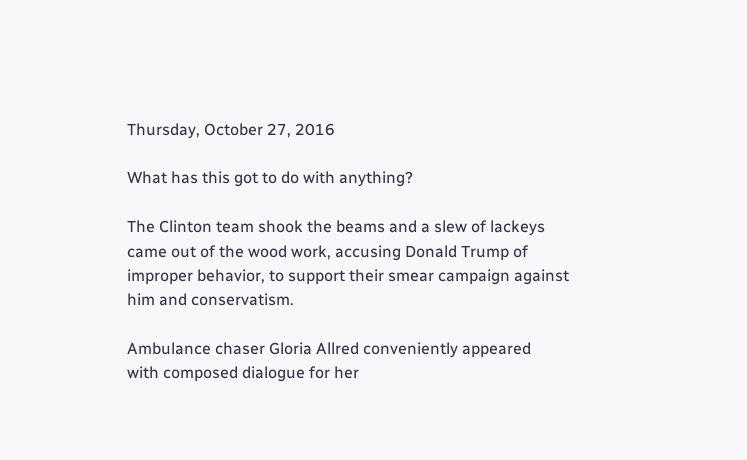Thursday, October 27, 2016

What has this got to do with anything?

The Clinton team shook the beams and a slew of lackeys
came out of the wood work, accusing Donald Trump of
improper behavior, to support their smear campaign against
him and conservatism.

Ambulance chaser Gloria Allred conveniently appeared
with composed dialogue for her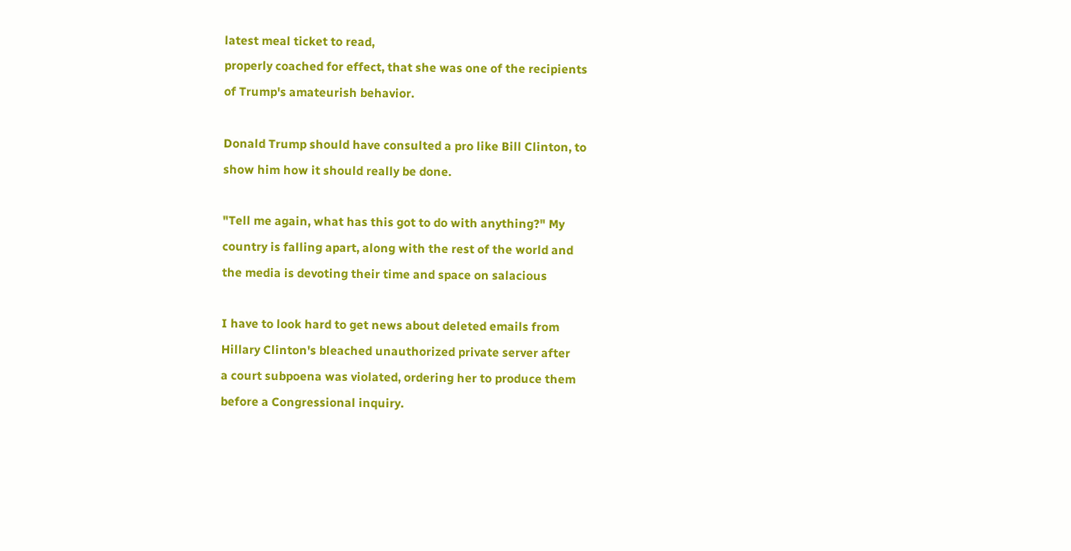latest meal ticket to read,
properly coached for effect, that she was one of the recipients
of Trump's amateurish behavior.

Donald Trump should have consulted a pro like Bill Clinton, to
show him how it should really be done.

"Tell me again, what has this got to do with anything?" My
country is falling apart, along with the rest of the world and
the media is devoting their time and space on salacious

I have to look hard to get news about deleted emails from
Hillary Clinton's bleached unauthorized private server after
a court subpoena was violated, ordering her to produce them
before a Congressional inquiry.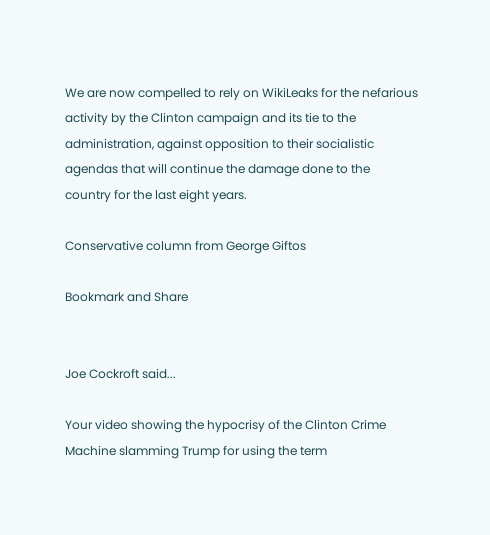We are now compelled to rely on WikiLeaks for the nefarious
activity by the Clinton campaign and its tie to the
administration, against opposition to their socialistic
agendas that will continue the damage done to the
country for the last eight years.

Conservative column from George Giftos

Bookmark and Share


Joe Cockroft said...

Your video showing the hypocrisy of the Clinton Crime Machine slamming Trump for using the term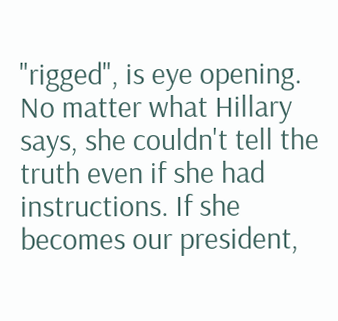"rigged", is eye opening. No matter what Hillary says, she couldn't tell the truth even if she had instructions. If she becomes our president,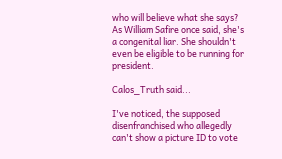who will believe what she says? As William Safire once said, she's a congenital liar. She shouldn't even be eligible to be running for president.

Calos_Truth said...

I've noticed, the supposed disenfranchised who allegedly can't show a picture ID to vote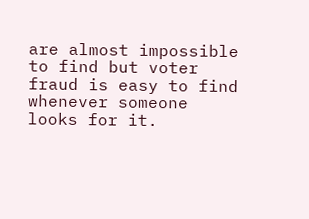are almost impossible to find but voter fraud is easy to find whenever someone looks for it.